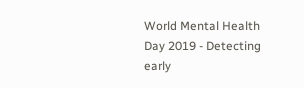World Mental Health Day 2019 - Detecting early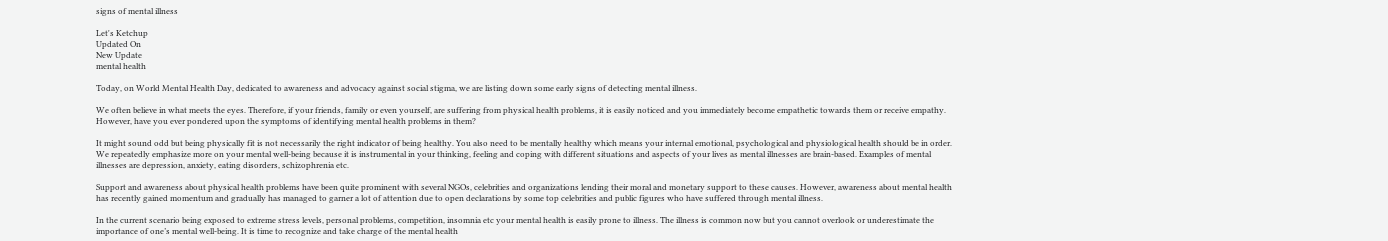signs of mental illness

Let's Ketchup
Updated On
New Update
mental health

Today, on World Mental Health Day, dedicated to awareness and advocacy against social stigma, we are listing down some early signs of detecting mental illness.

We often believe in what meets the eyes. Therefore, if your friends, family or even yourself, are suffering from physical health problems, it is easily noticed and you immediately become empathetic towards them or receive empathy. However, have you ever pondered upon the symptoms of identifying mental health problems in them?

It might sound odd but being physically fit is not necessarily the right indicator of being healthy. You also need to be mentally healthy which means your internal emotional, psychological and physiological health should be in order. We repeatedly emphasize more on your mental well-being because it is instrumental in your thinking, feeling and coping with different situations and aspects of your lives as mental illnesses are brain-based. Examples of mental illnesses are depression, anxiety, eating disorders, schizophrenia etc.

Support and awareness about physical health problems have been quite prominent with several NGOs, celebrities and organizations lending their moral and monetary support to these causes. However, awareness about mental health has recently gained momentum and gradually has managed to garner a lot of attention due to open declarations by some top celebrities and public figures who have suffered through mental illness.

In the current scenario being exposed to extreme stress levels, personal problems, competition, insomnia etc your mental health is easily prone to illness. The illness is common now but you cannot overlook or underestimate the importance of one’s mental well-being. It is time to recognize and take charge of the mental health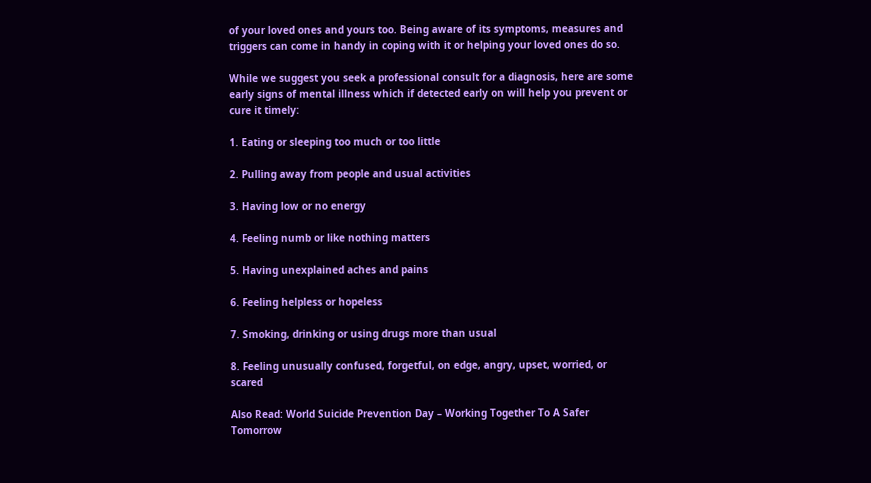of your loved ones and yours too. Being aware of its symptoms, measures and triggers can come in handy in coping with it or helping your loved ones do so.

While we suggest you seek a professional consult for a diagnosis, here are some early signs of mental illness which if detected early on will help you prevent or cure it timely:

1. Eating or sleeping too much or too little

2. Pulling away from people and usual activities

3. Having low or no energy

4. Feeling numb or like nothing matters

5. Having unexplained aches and pains

6. Feeling helpless or hopeless

7. Smoking, drinking or using drugs more than usual

8. Feeling unusually confused, forgetful, on edge, angry, upset, worried, or scared

Also Read: World Suicide Prevention Day – Working Together To A Safer Tomorrow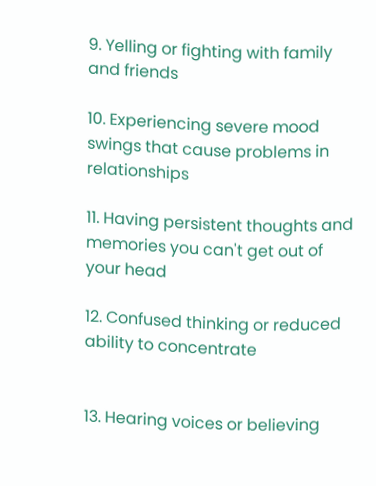9. Yelling or fighting with family and friends

10. Experiencing severe mood swings that cause problems in relationships

11. Having persistent thoughts and memories you can't get out of your head

12. Confused thinking or reduced ability to concentrate


13. Hearing voices or believing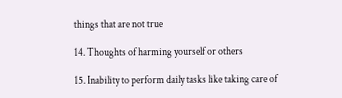things that are not true

14. Thoughts of harming yourself or others

15. Inability to perform daily tasks like taking care of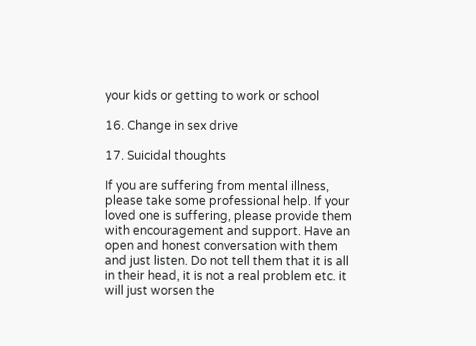your kids or getting to work or school

16. Change in sex drive

17. Suicidal thoughts

If you are suffering from mental illness, please take some professional help. If your loved one is suffering, please provide them with encouragement and support. Have an open and honest conversation with them and just listen. Do not tell them that it is all in their head, it is not a real problem etc. it will just worsen the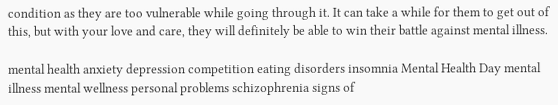condition as they are too vulnerable while going through it. It can take a while for them to get out of this, but with your love and care, they will definitely be able to win their battle against mental illness.

mental health anxiety depression competition eating disorders insomnia Mental Health Day mental illness mental wellness personal problems schizophrenia signs of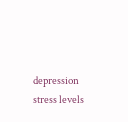depression stress levels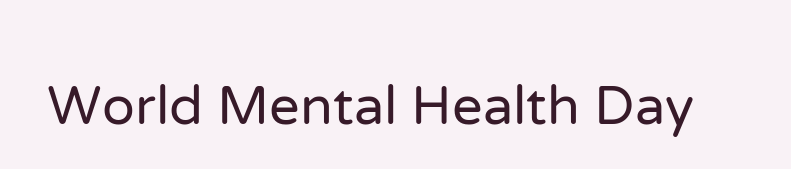World Mental Health Day